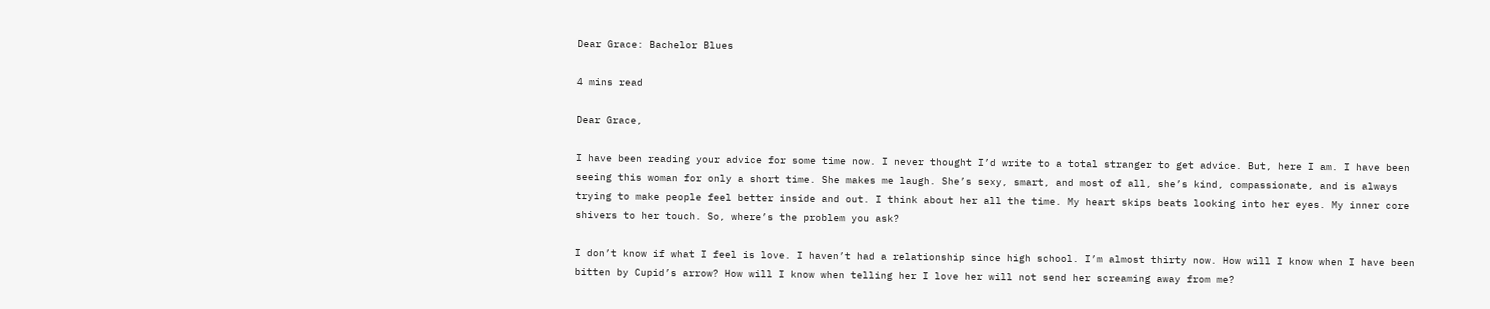Dear Grace: Bachelor Blues

4 mins read

Dear Grace,

I have been reading your advice for some time now. I never thought I’d write to a total stranger to get advice. But, here I am. I have been seeing this woman for only a short time. She makes me laugh. She’s sexy, smart, and most of all, she’s kind, compassionate, and is always trying to make people feel better inside and out. I think about her all the time. My heart skips beats looking into her eyes. My inner core shivers to her touch. So, where’s the problem you ask?

I don’t know if what I feel is love. I haven’t had a relationship since high school. I’m almost thirty now. How will I know when I have been bitten by Cupid’s arrow? How will I know when telling her I love her will not send her screaming away from me?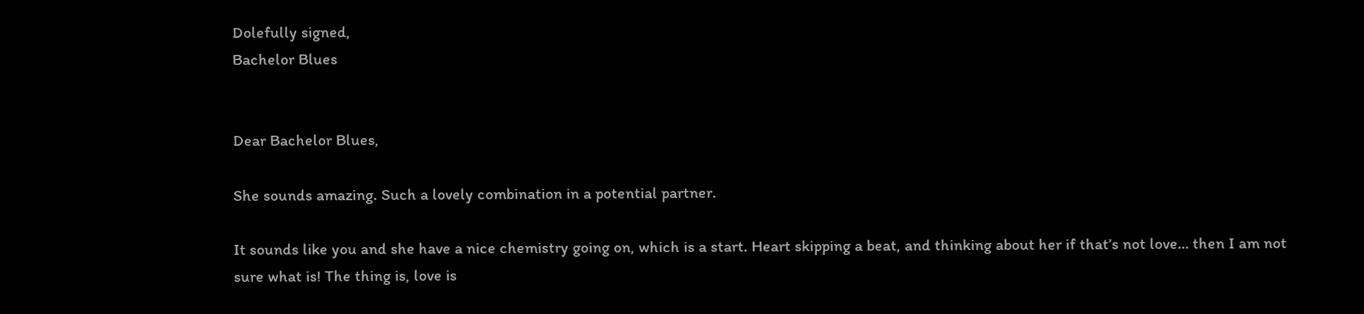Dolefully signed,
Bachelor Blues


Dear Bachelor Blues,

She sounds amazing. Such a lovely combination in a potential partner.

It sounds like you and she have a nice chemistry going on, which is a start. Heart skipping a beat, and thinking about her if that’s not love… then I am not sure what is! The thing is, love is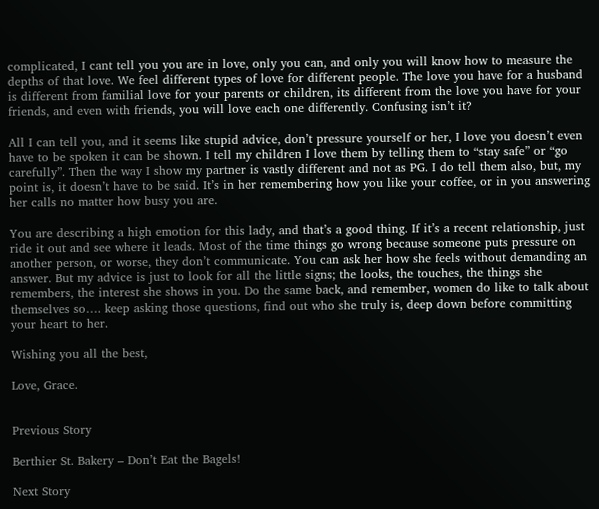complicated, I cant tell you you are in love, only you can, and only you will know how to measure the depths of that love. We feel different types of love for different people. The love you have for a husband is different from familial love for your parents or children, its different from the love you have for your friends, and even with friends, you will love each one differently. Confusing isn’t it?

All I can tell you, and it seems like stupid advice, don’t pressure yourself or her, I love you doesn’t even have to be spoken it can be shown. I tell my children I love them by telling them to “stay safe” or “go carefully”. Then the way I show my partner is vastly different and not as PG. I do tell them also, but, my point is, it doesn’t have to be said. It’s in her remembering how you like your coffee, or in you answering her calls no matter how busy you are.

You are describing a high emotion for this lady, and that’s a good thing. If it’s a recent relationship, just ride it out and see where it leads. Most of the time things go wrong because someone puts pressure on another person, or worse, they don’t communicate. You can ask her how she feels without demanding an answer. But my advice is just to look for all the little signs; the looks, the touches, the things she remembers, the interest she shows in you. Do the same back, and remember, women do like to talk about themselves so…. keep asking those questions, find out who she truly is, deep down before committing your heart to her.

Wishing you all the best,

Love, Grace.


Previous Story

Berthier St. Bakery – Don’t Eat the Bagels!

Next Story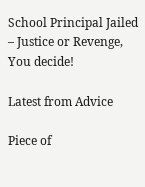School Principal Jailed – Justice or Revenge, You decide!

Latest from Advice

Piece of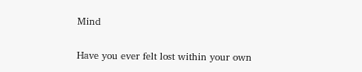Mind

Have you ever felt lost within your own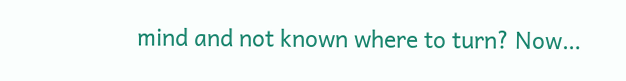mind and not known where to turn? Now…